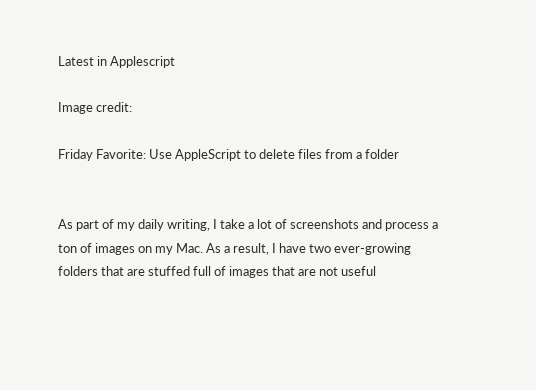Latest in Applescript

Image credit:

Friday Favorite: Use AppleScript to delete files from a folder


As part of my daily writing, I take a lot of screenshots and process a ton of images on my Mac. As a result, I have two ever-growing folders that are stuffed full of images that are not useful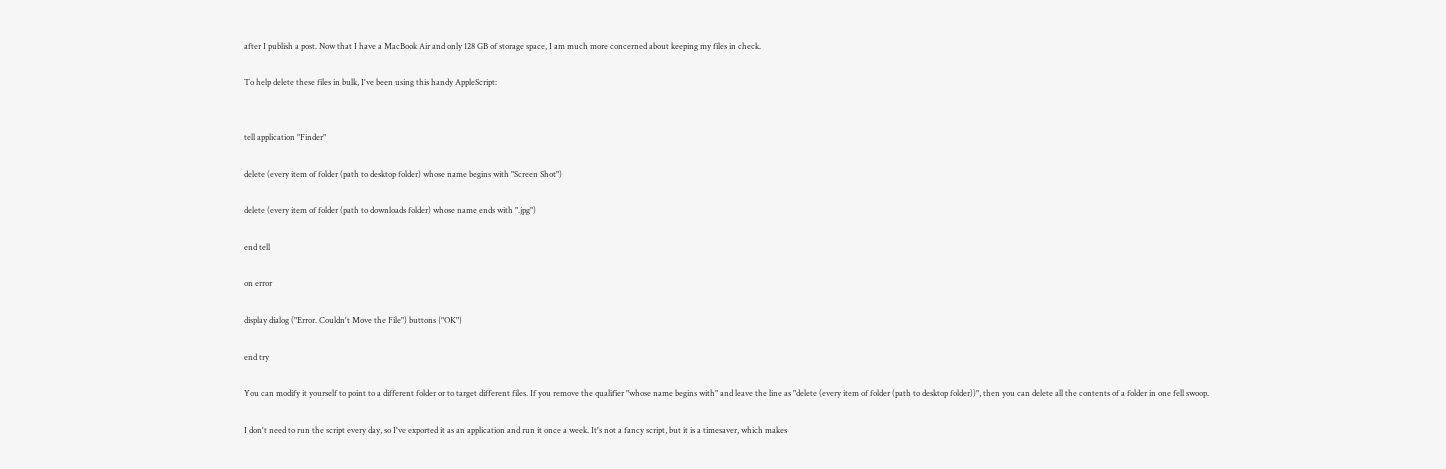after I publish a post. Now that I have a MacBook Air and only 128 GB of storage space, I am much more concerned about keeping my files in check.

To help delete these files in bulk, I've been using this handy AppleScript:


tell application "Finder"

delete (every item of folder (path to desktop folder) whose name begins with "Screen Shot")

delete (every item of folder (path to downloads folder) whose name ends with ".jpg")

end tell

on error

display dialog ("Error. Couldn't Move the File") buttons {"OK"}

end try

You can modify it yourself to point to a different folder or to target different files. If you remove the qualifier "whose name begins with" and leave the line as "delete (every item of folder (path to desktop folder))", then you can delete all the contents of a folder in one fell swoop.

I don't need to run the script every day, so I've exported it as an application and run it once a week. It's not a fancy script, but it is a timesaver, which makes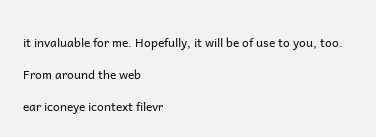it invaluable for me. Hopefully, it will be of use to you, too.

From around the web

ear iconeye icontext filevr